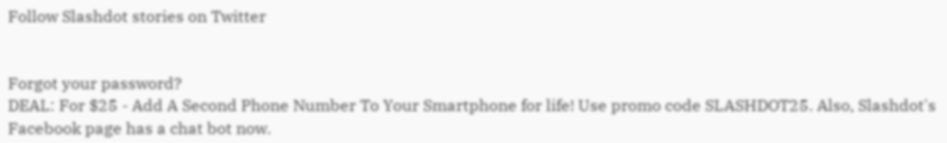Follow Slashdot stories on Twitter


Forgot your password?
DEAL: For $25 - Add A Second Phone Number To Your Smartphone for life! Use promo code SLASHDOT25. Also, Slashdot's Facebook page has a chat bot now.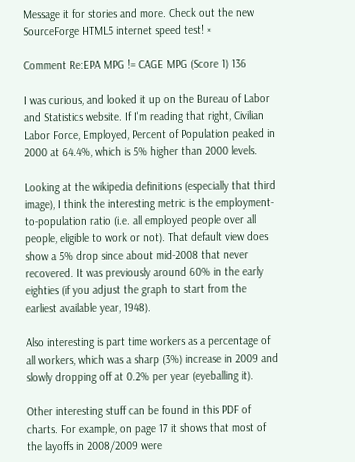Message it for stories and more. Check out the new SourceForge HTML5 internet speed test! ×

Comment Re:EPA MPG != CAGE MPG (Score 1) 136

I was curious, and looked it up on the Bureau of Labor and Statistics website. If I'm reading that right, Civilian Labor Force, Employed, Percent of Population peaked in 2000 at 64.4%, which is 5% higher than 2000 levels.

Looking at the wikipedia definitions (especially that third image), I think the interesting metric is the employment-to-population ratio (i.e. all employed people over all people, eligible to work or not). That default view does show a 5% drop since about mid-2008 that never recovered. It was previously around 60% in the early eighties (if you adjust the graph to start from the earliest available year, 1948).

Also interesting is part time workers as a percentage of all workers, which was a sharp (3%) increase in 2009 and slowly dropping off at 0.2% per year (eyeballing it).

Other interesting stuff can be found in this PDF of charts. For example, on page 17 it shows that most of the layoffs in 2008/2009 were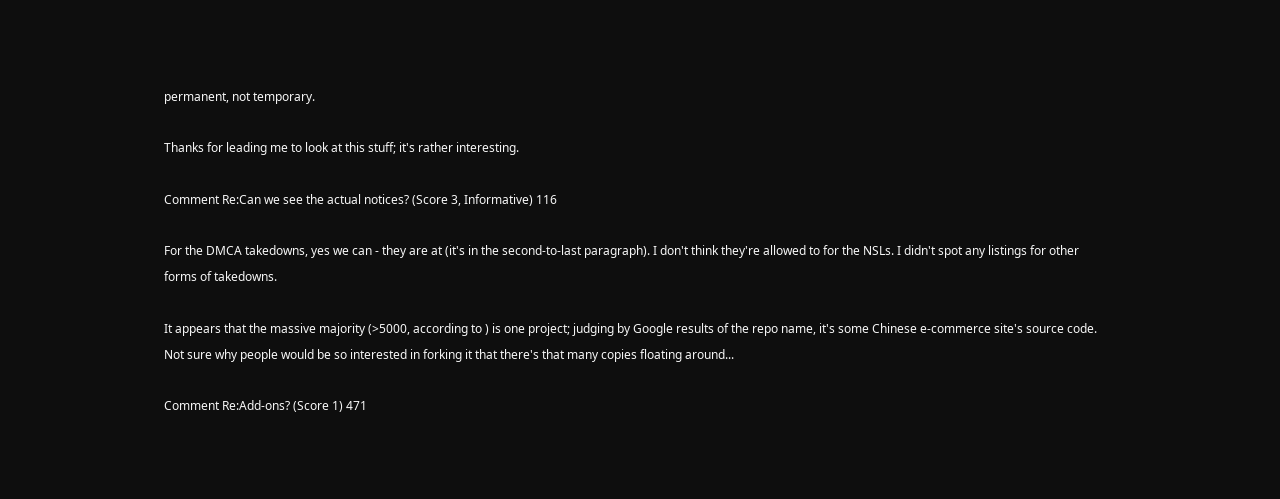permanent, not temporary.

Thanks for leading me to look at this stuff; it's rather interesting.

Comment Re:Can we see the actual notices? (Score 3, Informative) 116

For the DMCA takedowns, yes we can - they are at (it's in the second-to-last paragraph). I don't think they're allowed to for the NSLs. I didn't spot any listings for other forms of takedowns.

It appears that the massive majority (>5000, according to ) is one project; judging by Google results of the repo name, it's some Chinese e-commerce site's source code. Not sure why people would be so interested in forking it that there's that many copies floating around...

Comment Re:Add-ons? (Score 1) 471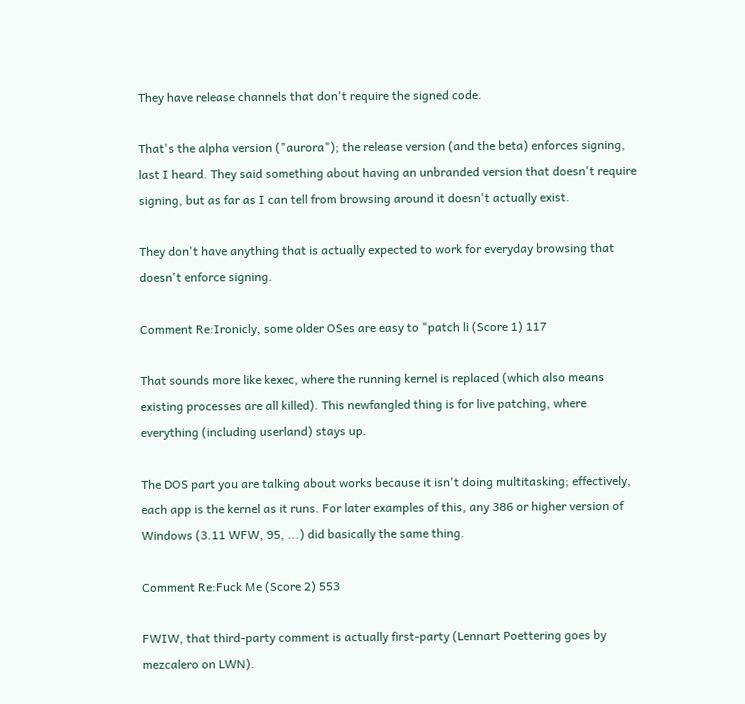They have release channels that don't require the signed code.

That's the alpha version ("aurora"); the release version (and the beta) enforces signing, last I heard. They said something about having an unbranded version that doesn't require signing, but as far as I can tell from browsing around it doesn't actually exist.

They don't have anything that is actually expected to work for everyday browsing that doesn't enforce signing.

Comment Re:Ironicly, some older OSes are easy to "patch li (Score 1) 117

That sounds more like kexec, where the running kernel is replaced (which also means existing processes are all killed). This newfangled thing is for live patching, where everything (including userland) stays up.

The DOS part you are talking about works because it isn't doing multitasking; effectively, each app is the kernel as it runs. For later examples of this, any 386 or higher version of Windows (3.11 WFW, 95, ...) did basically the same thing.

Comment Re:Fuck Me (Score 2) 553

FWIW, that third-party comment is actually first-party (Lennart Poettering goes by mezcalero on LWN).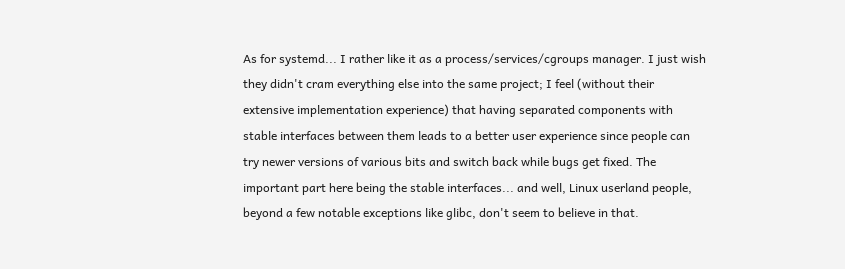As for systemd... I rather like it as a process/services/cgroups manager. I just wish they didn't cram everything else into the same project; I feel (without their extensive implementation experience) that having separated components with stable interfaces between them leads to a better user experience since people can try newer versions of various bits and switch back while bugs get fixed. The important part here being the stable interfaces... and well, Linux userland people, beyond a few notable exceptions like glibc, don't seem to believe in that.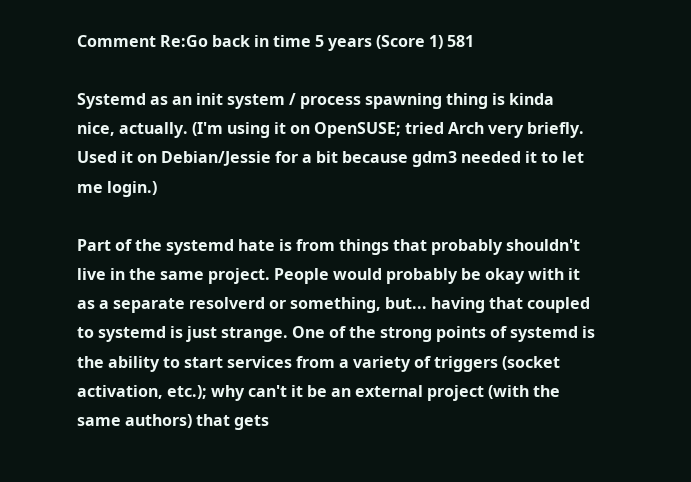Comment Re:Go back in time 5 years (Score 1) 581

Systemd as an init system / process spawning thing is kinda nice, actually. (I'm using it on OpenSUSE; tried Arch very briefly. Used it on Debian/Jessie for a bit because gdm3 needed it to let me login.)

Part of the systemd hate is from things that probably shouldn't live in the same project. People would probably be okay with it as a separate resolverd or something, but... having that coupled to systemd is just strange. One of the strong points of systemd is the ability to start services from a variety of triggers (socket activation, etc.); why can't it be an external project (with the same authors) that gets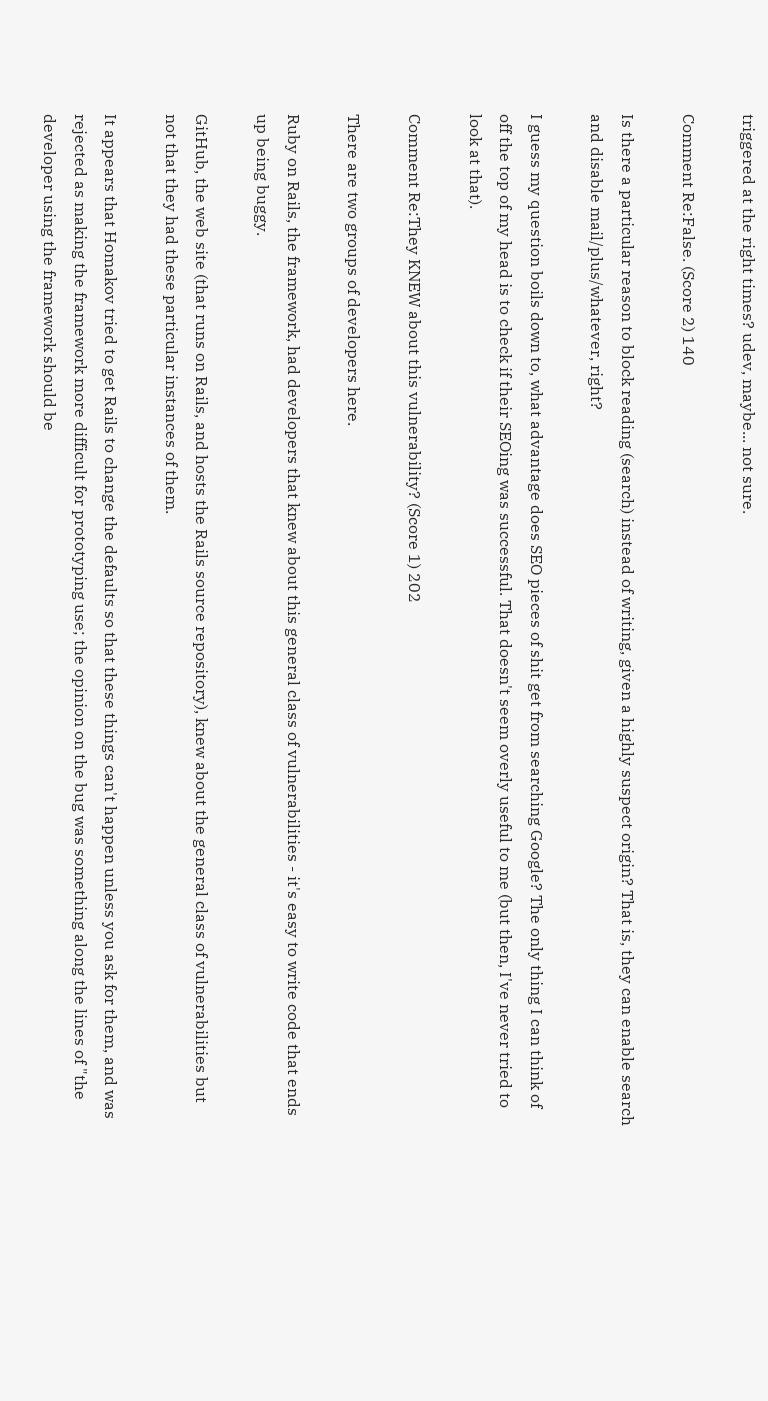triggered at the right times? udev, maybe... not sure.

Comment Re:False. (Score 2) 140

Is there a particular reason to block reading (search) instead of writing, given a highly suspect origin? That is, they can enable search and disable mail/plus/whatever, right?

I guess my question boils down to, what advantage does SEO pieces of shit get from searching Google? The only thing I can think of off the top of my head is to check if their SEOing was successful. That doesn't seem overly useful to me (but then, I've never tried to look at that).

Comment Re:They KNEW about this vulnerability? (Score 1) 202

There are two groups of developers here.

Ruby on Rails, the framework, had developers that knew about this general class of vulnerabilities - it's easy to write code that ends up being buggy.

GitHub, the web site (that runs on Rails, and hosts the Rails source repository), knew about the general class of vulnerabilities but not that they had these particular instances of them.

It appears that Homakov tried to get Rails to change the defaults so that these things can't happen unless you ask for them, and was rejected as making the framework more difficult for prototyping use; the opinion on the bug was something along the lines of "the developer using the framework should be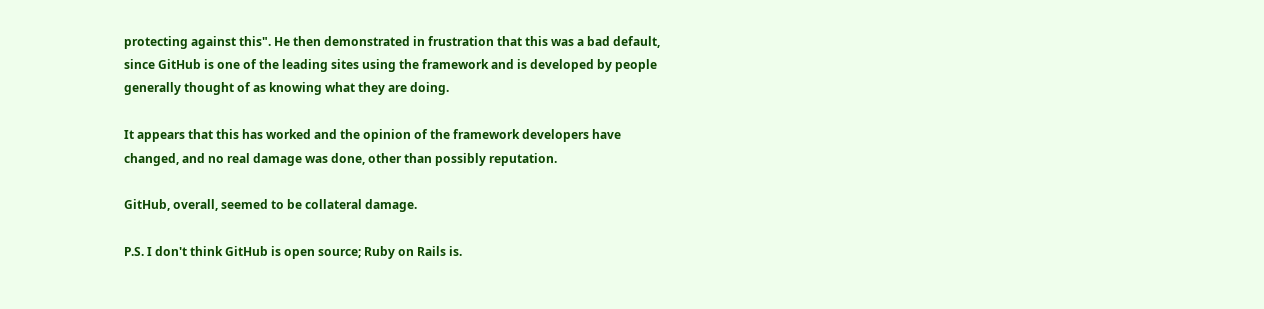protecting against this". He then demonstrated in frustration that this was a bad default, since GitHub is one of the leading sites using the framework and is developed by people generally thought of as knowing what they are doing.

It appears that this has worked and the opinion of the framework developers have changed, and no real damage was done, other than possibly reputation.

GitHub, overall, seemed to be collateral damage.

P.S. I don't think GitHub is open source; Ruby on Rails is.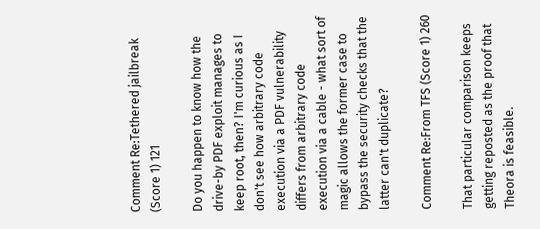Comment Re:Tethered jailbreak (Score 1) 121

Do you happen to know how the drive-by PDF exploit manages to keep root, then? I'm curious as I don't see how arbitrary code execution via a PDF vulnerability differs from arbitrary code execution via a cable - what sort of magic allows the former case to bypass the security checks that the latter can't duplicate?

Comment Re:From TFS (Score 1) 260

That particular comparison keeps getting reposted as the proof that Theora is feasible.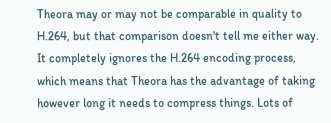Theora may or may not be comparable in quality to H.264, but that comparison doesn't tell me either way. It completely ignores the H.264 encoding process, which means that Theora has the advantage of taking however long it needs to compress things. Lots of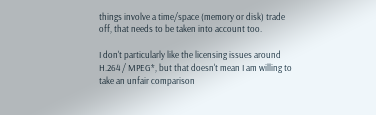things involve a time/space (memory or disk) trade off, that needs to be taken into account too.

I don't particularly like the licensing issues around H.264 / MPEG*, but that doesn't mean I am willing to take an unfair comparison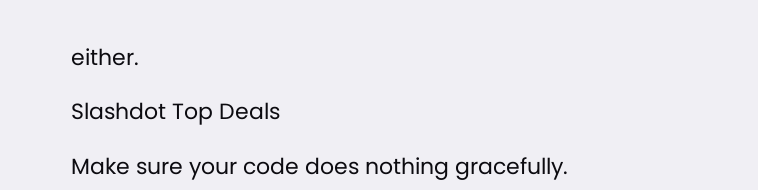either.

Slashdot Top Deals

Make sure your code does nothing gracefully.